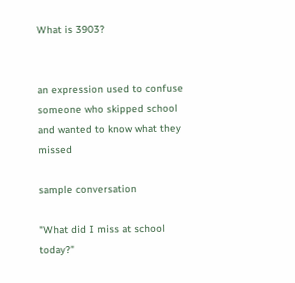What is 3903?


an expression used to confuse someone who skipped school and wanted to know what they missed

sample conversation

"What did I miss at school today?"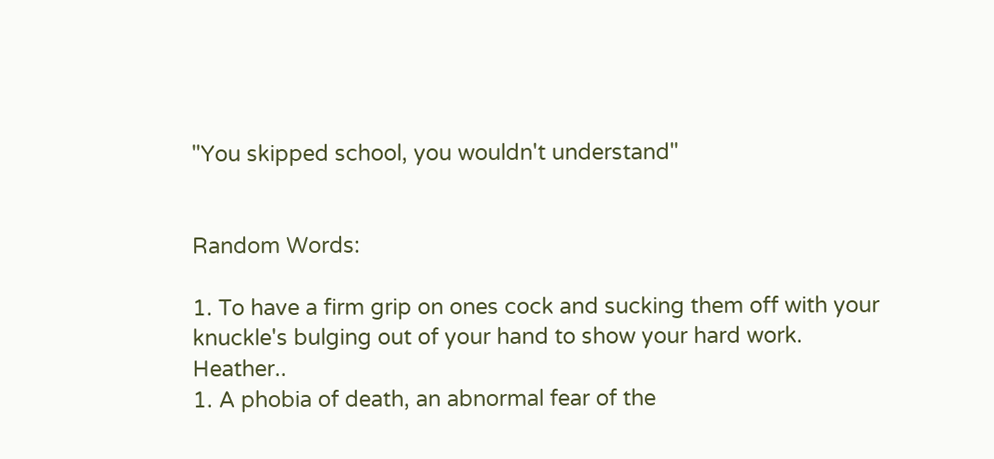"You skipped school, you wouldn't understand"


Random Words:

1. To have a firm grip on ones cock and sucking them off with your knuckle's bulging out of your hand to show your hard work. Heather..
1. A phobia of death, an abnormal fear of the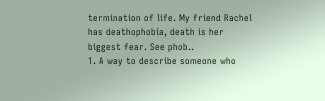termination of life. My friend Rachel has deathophobia, death is her biggest fear. See phob..
1. A way to describe someone who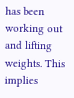has been working out and lifting weights. This implies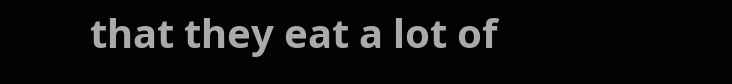that they eat a lot of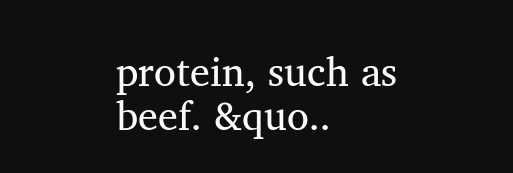protein, such as beef. &quo..